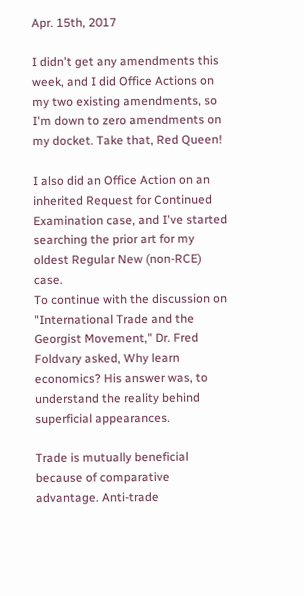Apr. 15th, 2017

I didn't get any amendments this week, and I did Office Actions on my two existing amendments, so I'm down to zero amendments on my docket. Take that, Red Queen!

I also did an Office Action on an inherited Request for Continued Examination case, and I've started searching the prior art for my oldest Regular New (non-RCE) case.
To continue with the discussion on "International Trade and the Georgist Movement," Dr. Fred Foldvary asked, Why learn economics? His answer was, to understand the reality behind superficial appearances.

Trade is mutually beneficial because of comparative advantage. Anti-trade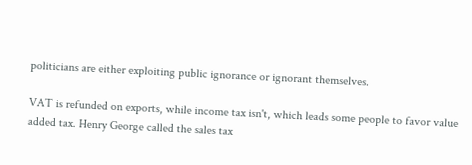politicians are either exploiting public ignorance or ignorant themselves.

VAT is refunded on exports, while income tax isn't, which leads some people to favor value added tax. Henry George called the sales tax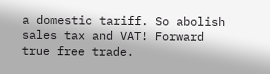a domestic tariff. So abolish sales tax and VAT! Forward true free trade.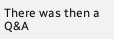There was then a Q&A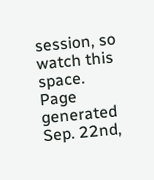session, so watch this space.
Page generated Sep. 22nd,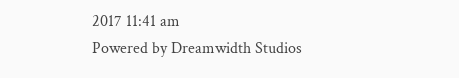2017 11:41 am
Powered by Dreamwidth Studios